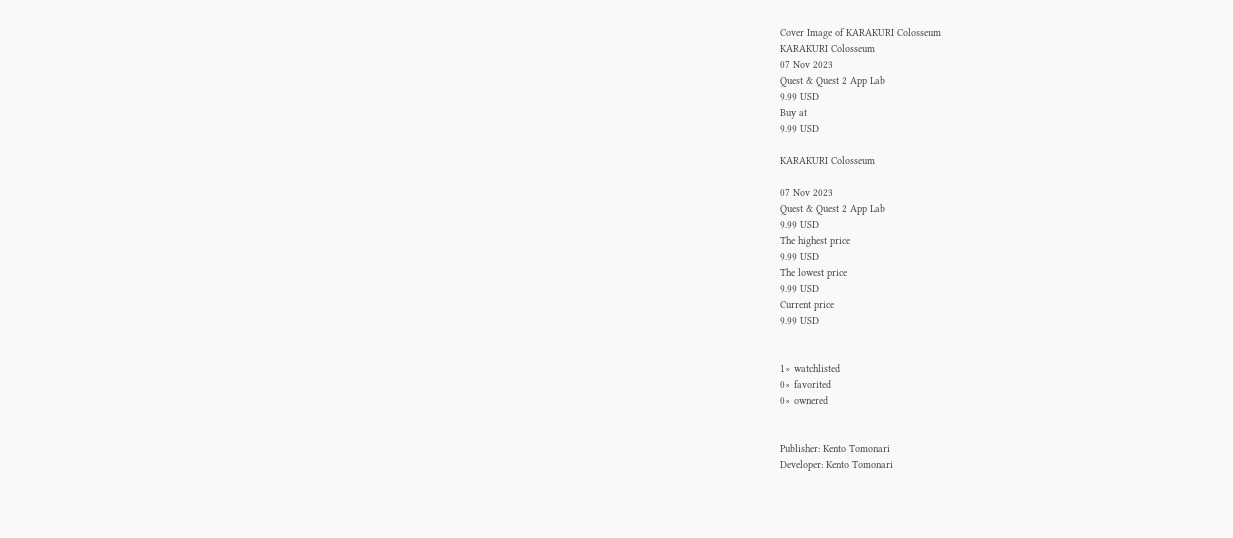Cover Image of KARAKURI Colosseum
KARAKURI Colosseum
07 Nov 2023
Quest & Quest 2 App Lab
9.99 USD
Buy at
9.99 USD

KARAKURI Colosseum

07 Nov 2023
Quest & Quest 2 App Lab
9.99 USD
The highest price
9.99 USD
The lowest price
9.99 USD
Current price
9.99 USD


1× watchlisted
0× favorited
0× ownered


Publisher: Kento Tomonari
Developer: Kento Tomonari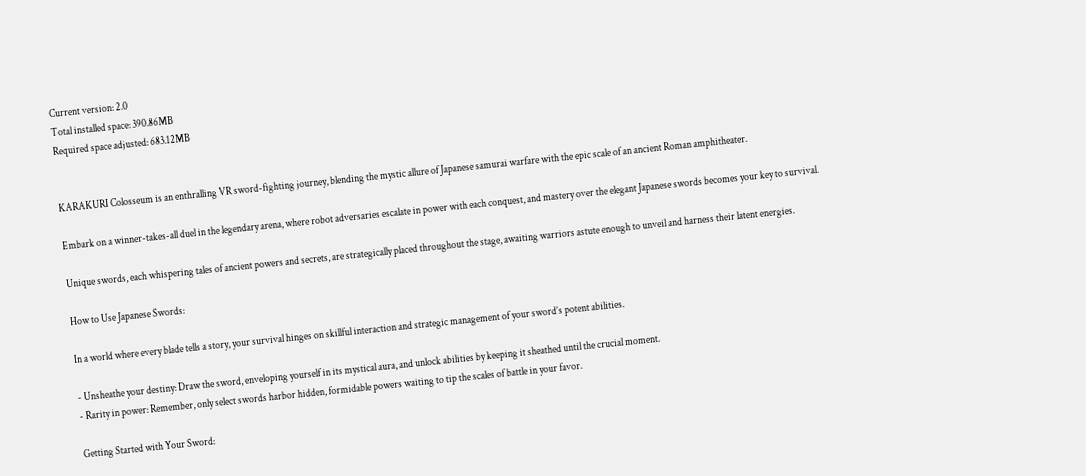Current version: 2.0
Total installed space: 390.86MB
Required space adjusted: 683.12MB


KARAKURI Colosseum is an enthralling VR sword-fighting journey, blending the mystic allure of Japanese samurai warfare with the epic scale of an ancient Roman amphitheater.

Embark on a winner-takes-all duel in the legendary arena, where robot adversaries escalate in power with each conquest, and mastery over the elegant Japanese swords becomes your key to survival.

Unique swords, each whispering tales of ancient powers and secrets, are strategically placed throughout the stage, awaiting warriors astute enough to unveil and harness their latent energies.

How to Use Japanese Swords:

In a world where every blade tells a story, your survival hinges on skillful interaction and strategic management of your sword’s potent abilities.

- Unsheathe your destiny: Draw the sword, enveloping yourself in its mystical aura, and unlock abilities by keeping it sheathed until the crucial moment.
- Rarity in power: Remember, only select swords harbor hidden, formidable powers waiting to tip the scales of battle in your favor.

Getting Started with Your Sword: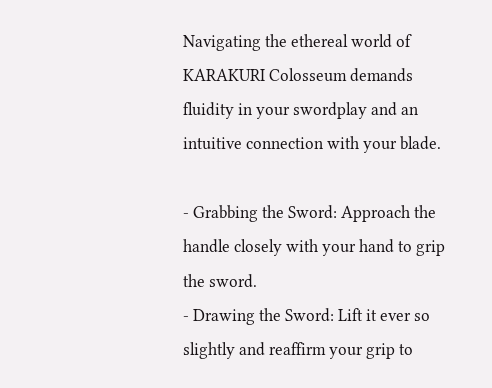Navigating the ethereal world of KARAKURI Colosseum demands fluidity in your swordplay and an intuitive connection with your blade.

- Grabbing the Sword: Approach the handle closely with your hand to grip the sword.
- Drawing the Sword: Lift it ever so slightly and reaffirm your grip to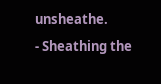unsheathe.
- Sheathing the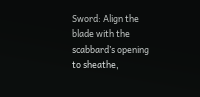Sword: Align the blade with the scabbard’s opening to sheathe,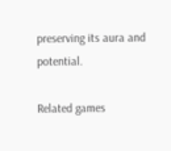preserving its aura and potential.

Related games